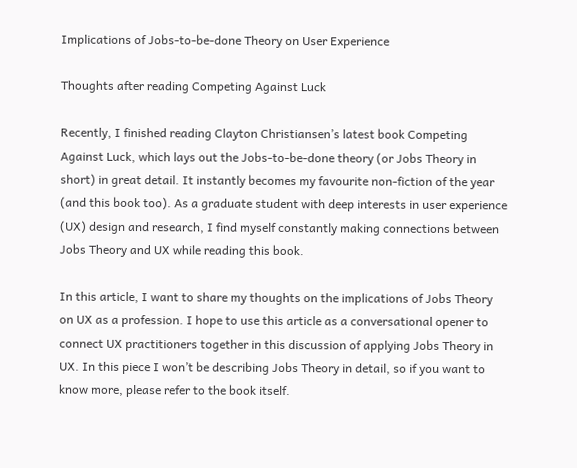Implications of Jobs-to-be-done Theory on User Experience

Thoughts after reading Competing Against Luck

Recently, I finished reading Clayton Christiansen’s latest book Competing Against Luck, which lays out the Jobs-to-be-done theory (or Jobs Theory in short) in great detail. It instantly becomes my favourite non-fiction of the year (and this book too). As a graduate student with deep interests in user experience (UX) design and research, I find myself constantly making connections between Jobs Theory and UX while reading this book.

In this article, I want to share my thoughts on the implications of Jobs Theory on UX as a profession. I hope to use this article as a conversational opener to connect UX practitioners together in this discussion of applying Jobs Theory in UX. In this piece I won’t be describing Jobs Theory in detail, so if you want to know more, please refer to the book itself.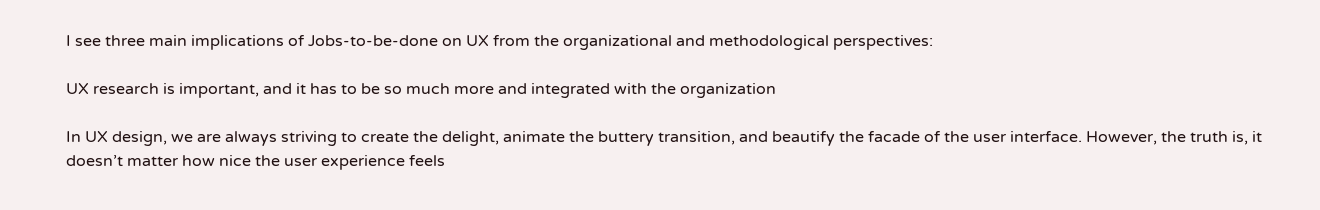I see three main implications of Jobs-to-be-done on UX from the organizational and methodological perspectives:

UX research is important, and it has to be so much more and integrated with the organization

In UX design, we are always striving to create the delight, animate the buttery transition, and beautify the facade of the user interface. However, the truth is, it doesn’t matter how nice the user experience feels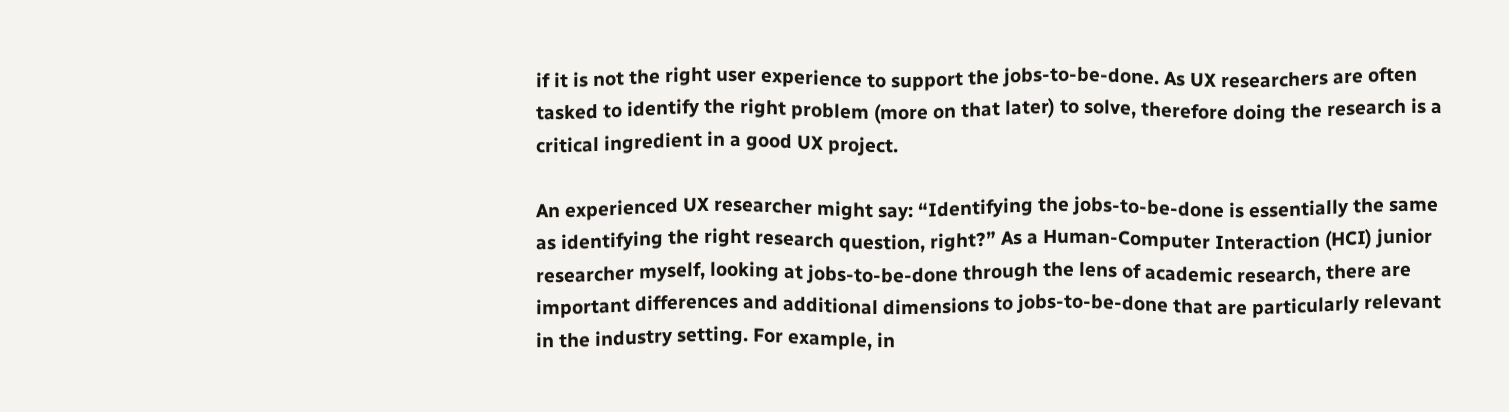if it is not the right user experience to support the jobs-to-be-done. As UX researchers are often tasked to identify the right problem (more on that later) to solve, therefore doing the research is a critical ingredient in a good UX project.

An experienced UX researcher might say: “Identifying the jobs-to-be-done is essentially the same as identifying the right research question, right?” As a Human-Computer Interaction (HCI) junior researcher myself, looking at jobs-to-be-done through the lens of academic research, there are important differences and additional dimensions to jobs-to-be-done that are particularly relevant in the industry setting. For example, in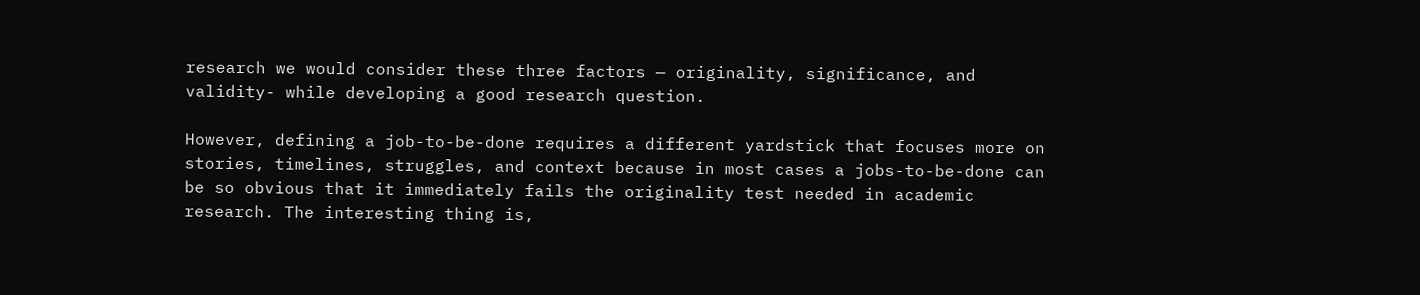research we would consider these three factors — originality, significance, and validity- while developing a good research question.

However, defining a job-to-be-done requires a different yardstick that focuses more on stories, timelines, struggles, and context because in most cases a jobs-to-be-done can be so obvious that it immediately fails the originality test needed in academic research. The interesting thing is,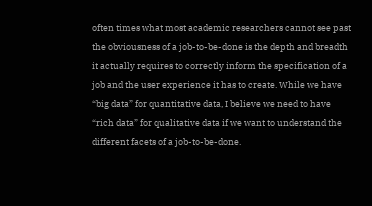often times what most academic researchers cannot see past the obviousness of a job-to-be-done is the depth and breadth it actually requires to correctly inform the specification of a job and the user experience it has to create. While we have “big data” for quantitative data, I believe we need to have “rich data” for qualitative data if we want to understand the different facets of a job-to-be-done.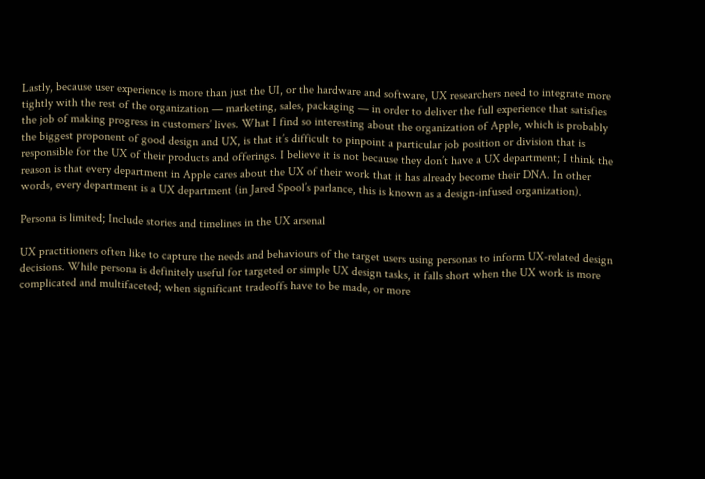Lastly, because user experience is more than just the UI, or the hardware and software, UX researchers need to integrate more tightly with the rest of the organization — marketing, sales, packaging — in order to deliver the full experience that satisfies the job of making progress in customers’ lives. What I find so interesting about the organization of Apple, which is probably the biggest proponent of good design and UX, is that it’s difficult to pinpoint a particular job position or division that is responsible for the UX of their products and offerings. I believe it is not because they don’t have a UX department; I think the reason is that every department in Apple cares about the UX of their work that it has already become their DNA. In other words, every department is a UX department (in Jared Spool’s parlance, this is known as a design-infused organization).

Persona is limited; Include stories and timelines in the UX arsenal

UX practitioners often like to capture the needs and behaviours of the target users using personas to inform UX-related design decisions. While persona is definitely useful for targeted or simple UX design tasks, it falls short when the UX work is more complicated and multifaceted; when significant tradeoffs have to be made, or more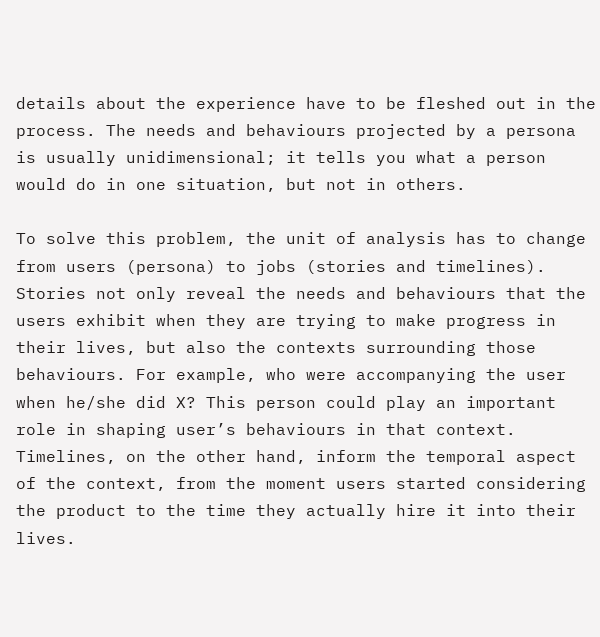details about the experience have to be fleshed out in the process. The needs and behaviours projected by a persona is usually unidimensional; it tells you what a person would do in one situation, but not in others.

To solve this problem, the unit of analysis has to change from users (persona) to jobs (stories and timelines). Stories not only reveal the needs and behaviours that the users exhibit when they are trying to make progress in their lives, but also the contexts surrounding those behaviours. For example, who were accompanying the user when he/she did X? This person could play an important role in shaping user’s behaviours in that context. Timelines, on the other hand, inform the temporal aspect of the context, from the moment users started considering the product to the time they actually hire it into their lives.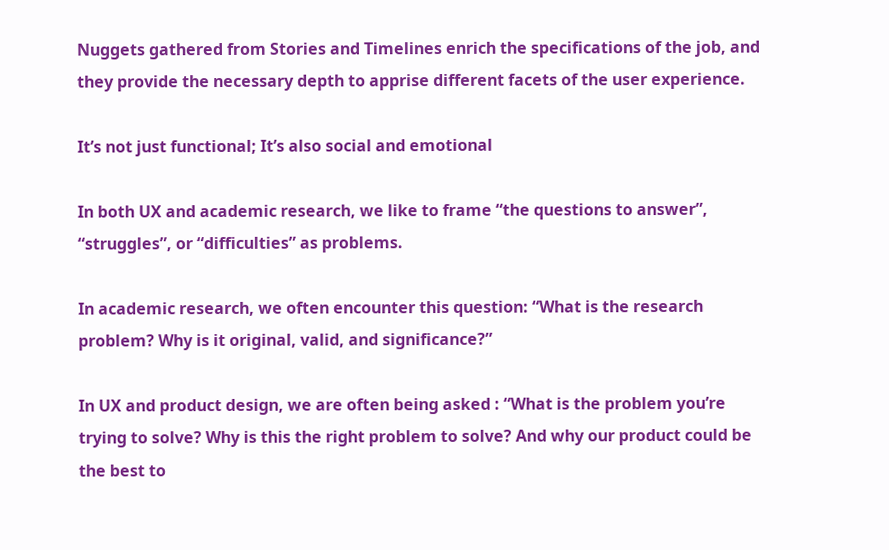Nuggets gathered from Stories and Timelines enrich the specifications of the job, and they provide the necessary depth to apprise different facets of the user experience.

It’s not just functional; It’s also social and emotional

In both UX and academic research, we like to frame “the questions to answer”, “struggles”, or “difficulties” as problems.

In academic research, we often encounter this question: “What is the research problem? Why is it original, valid, and significance?”

In UX and product design, we are often being asked : “What is the problem you’re trying to solve? Why is this the right problem to solve? And why our product could be the best to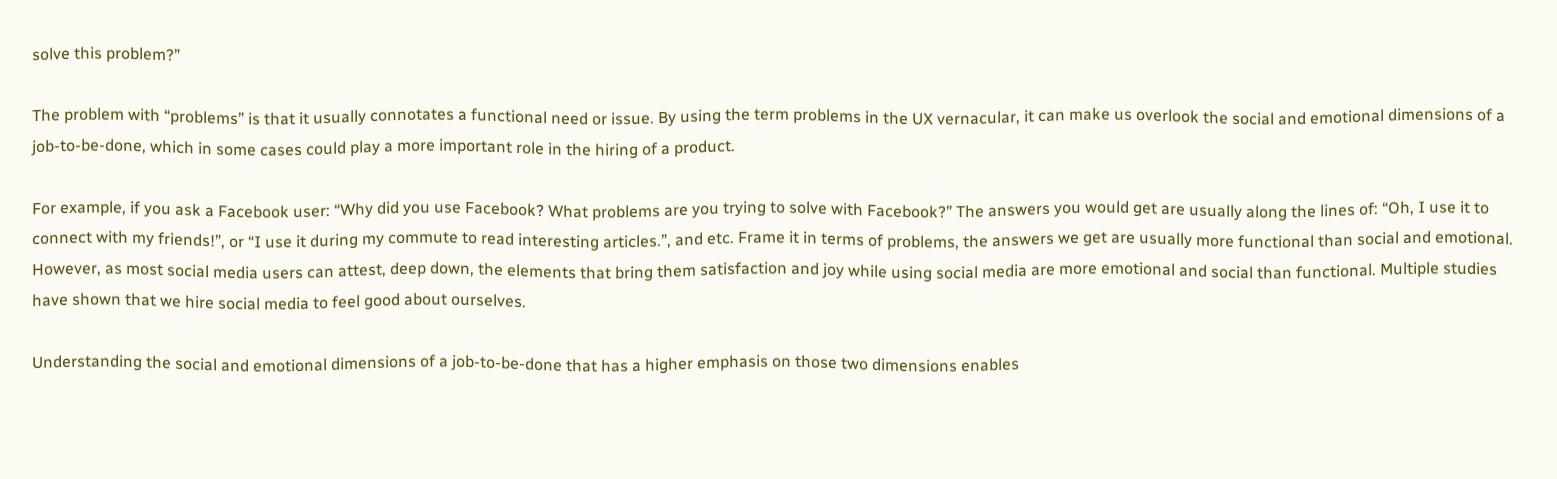solve this problem?”

The problem with “problems” is that it usually connotates a functional need or issue. By using the term problems in the UX vernacular, it can make us overlook the social and emotional dimensions of a job-to-be-done, which in some cases could play a more important role in the hiring of a product.

For example, if you ask a Facebook user: “Why did you use Facebook? What problems are you trying to solve with Facebook?” The answers you would get are usually along the lines of: “Oh, I use it to connect with my friends!”, or “I use it during my commute to read interesting articles.”, and etc. Frame it in terms of problems, the answers we get are usually more functional than social and emotional. However, as most social media users can attest, deep down, the elements that bring them satisfaction and joy while using social media are more emotional and social than functional. Multiple studies have shown that we hire social media to feel good about ourselves.

Understanding the social and emotional dimensions of a job-to-be-done that has a higher emphasis on those two dimensions enables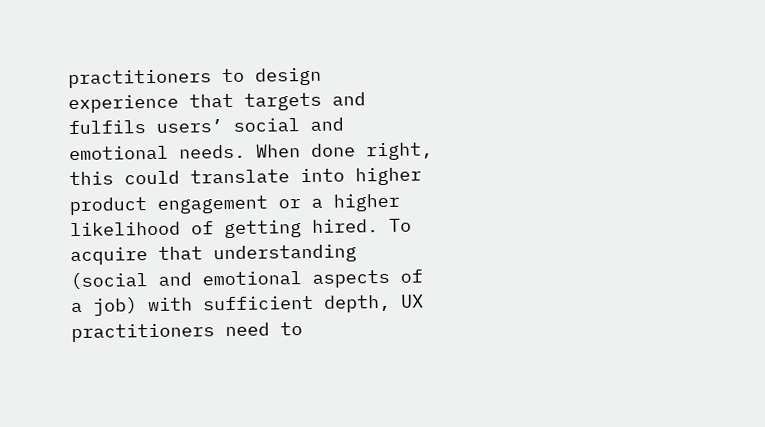practitioners to design experience that targets and fulfils users’ social and emotional needs. When done right, this could translate into higher product engagement or a higher likelihood of getting hired. To acquire that understanding (social and emotional aspects of a job) with sufficient depth, UX practitioners need to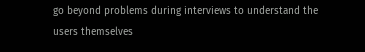go beyond problems during interviews to understand the users themselves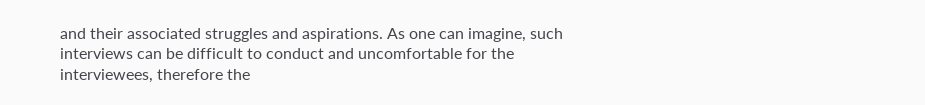and their associated struggles and aspirations. As one can imagine, such interviews can be difficult to conduct and uncomfortable for the interviewees, therefore the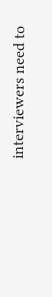interviewers need to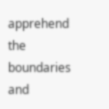apprehend the boundaries and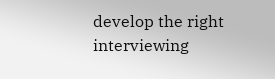develop the right interviewing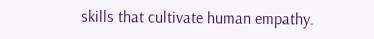skills that cultivate human empathy.